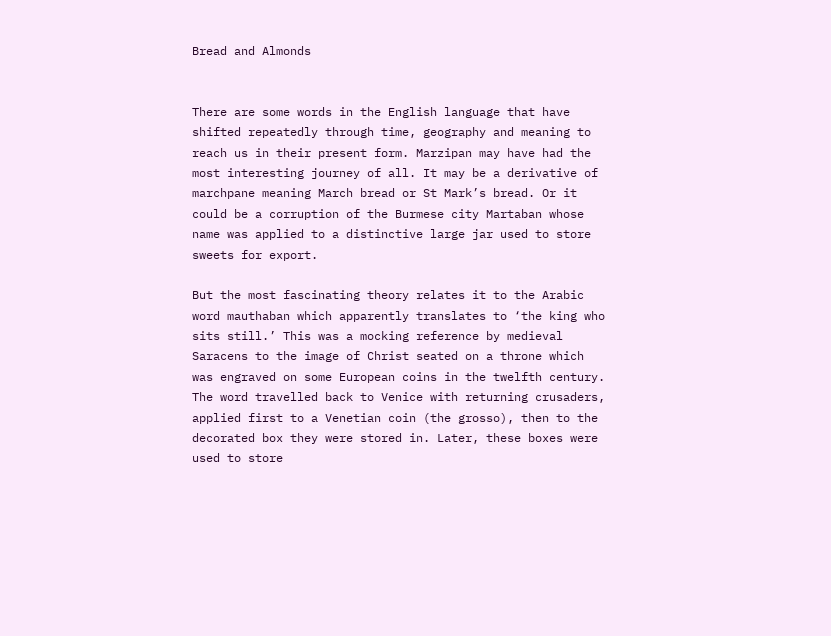Bread and Almonds


There are some words in the English language that have shifted repeatedly through time, geography and meaning to reach us in their present form. Marzipan may have had the most interesting journey of all. It may be a derivative of marchpane meaning March bread or St Mark’s bread. Or it could be a corruption of the Burmese city Martaban whose name was applied to a distinctive large jar used to store sweets for export.

But the most fascinating theory relates it to the Arabic word mauthaban which apparently translates to ‘the king who sits still.’ This was a mocking reference by medieval Saracens to the image of Christ seated on a throne which was engraved on some European coins in the twelfth century. The word travelled back to Venice with returning crusaders, applied first to a Venetian coin (the grosso), then to the decorated box they were stored in. Later, these boxes were used to store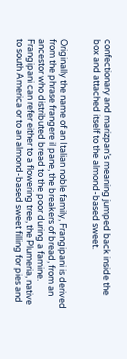confectionary and marizpan’s meaning jumped back inside the box and attached itself to the almond-based sweet.


Originally the name of an Italian noble family, Frangipani is derived from the phrase frangere il pane, the breakers of bread, from an ancestor who distributed bread to the poor during a famine. Frangipani can refer either to a flowering tree, the Plumeria, native to south America or to an almond-based sweet filling for pies and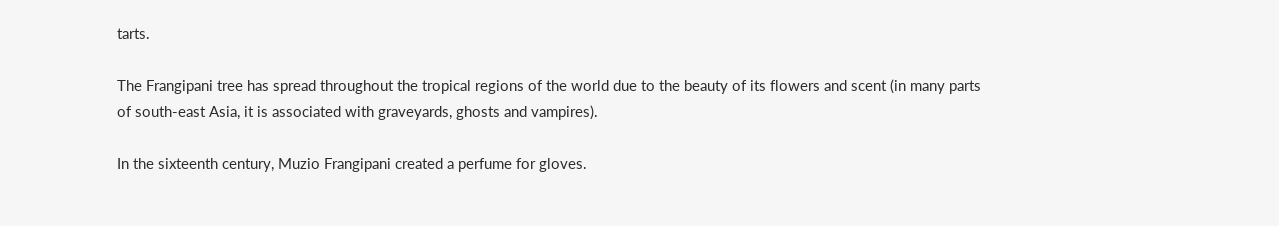tarts.

The Frangipani tree has spread throughout the tropical regions of the world due to the beauty of its flowers and scent (in many parts of south-east Asia, it is associated with graveyards, ghosts and vampires).

In the sixteenth century, Muzio Frangipani created a perfume for gloves.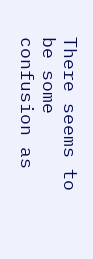There seems to be some confusion as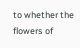to whether the flowers of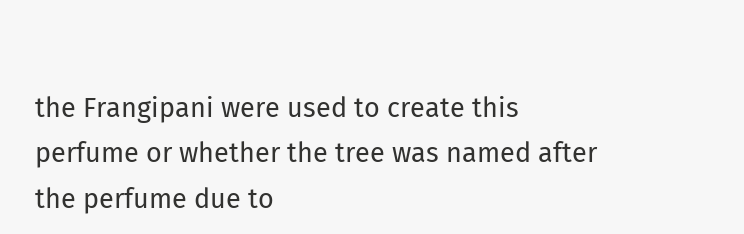the Frangipani were used to create this perfume or whether the tree was named after the perfume due to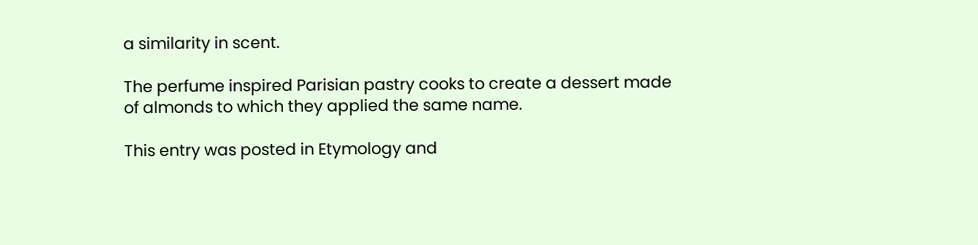a similarity in scent.

The perfume inspired Parisian pastry cooks to create a dessert made of almonds to which they applied the same name.

This entry was posted in Etymology and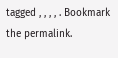tagged , , , , . Bookmark the permalink.